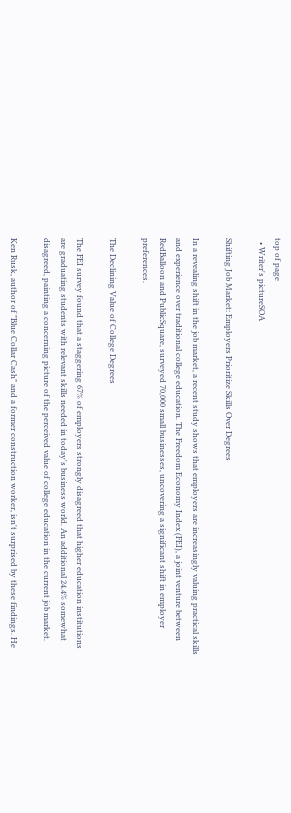top of page
  • Writer's pictureSOA

Shifting Job Market: Employers Prioritize Skills Over Degrees

In a revealing shift in the job market, a recent study shows that employers are increasingly valuing practical skills and experience over traditional college education. The Freedom Economy Index (FEI), a joint venture between RedBalloon and PublicSquare, surveyed 70,000 small businesses, uncovering a significant shift in employer preferences.

The Declining Value of College Degrees

The FEI survey found that a staggering 67% of employers strongly disagreed that higher education institutions are graduating students with relevant skills needed in today's business world. An additional 24.4% somewhat disagreed, painting a concerning picture of the perceived value of college education in the current job market.

Ken Rusk, author of "Blue Collar Cash" and a former construction worker, isn't surprised by these findings. He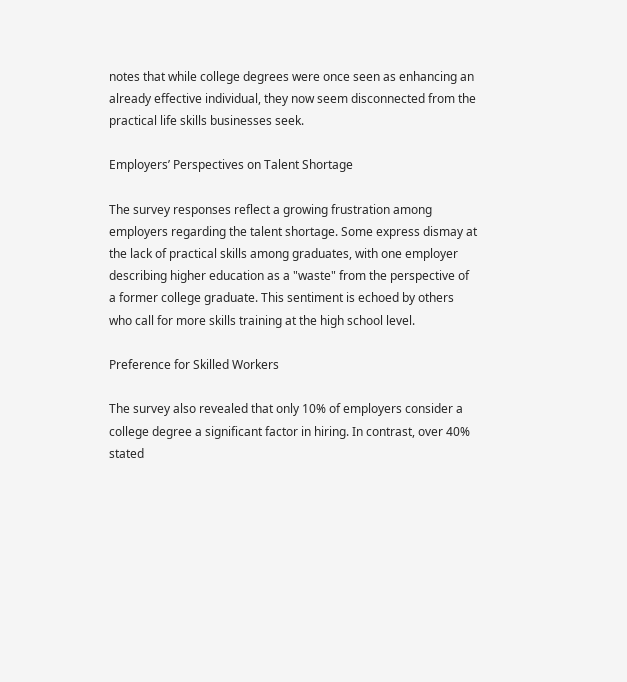notes that while college degrees were once seen as enhancing an already effective individual, they now seem disconnected from the practical life skills businesses seek.

Employers’ Perspectives on Talent Shortage

The survey responses reflect a growing frustration among employers regarding the talent shortage. Some express dismay at the lack of practical skills among graduates, with one employer describing higher education as a "waste" from the perspective of a former college graduate. This sentiment is echoed by others who call for more skills training at the high school level.

Preference for Skilled Workers

The survey also revealed that only 10% of employers consider a college degree a significant factor in hiring. In contrast, over 40% stated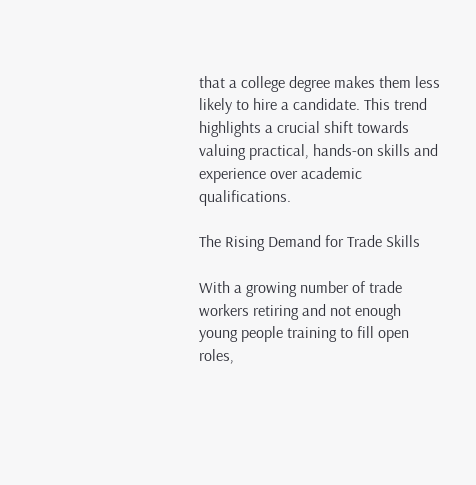that a college degree makes them less likely to hire a candidate. This trend highlights a crucial shift towards valuing practical, hands-on skills and experience over academic qualifications.

The Rising Demand for Trade Skills

With a growing number of trade workers retiring and not enough young people training to fill open roles,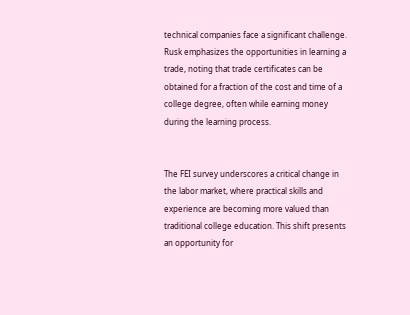technical companies face a significant challenge. Rusk emphasizes the opportunities in learning a trade, noting that trade certificates can be obtained for a fraction of the cost and time of a college degree, often while earning money during the learning process.


The FEI survey underscores a critical change in the labor market, where practical skills and experience are becoming more valued than traditional college education. This shift presents an opportunity for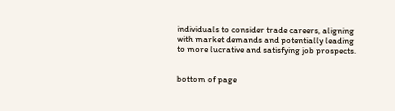individuals to consider trade careers, aligning with market demands and potentially leading to more lucrative and satisfying job prospects.


bottom of page